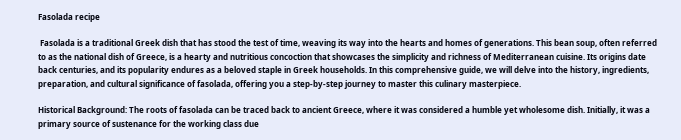Fasolada recipe

 Fasolada is a traditional Greek dish that has stood the test of time, weaving its way into the hearts and homes of generations. This bean soup, often referred to as the national dish of Greece, is a hearty and nutritious concoction that showcases the simplicity and richness of Mediterranean cuisine. Its origins date back centuries, and its popularity endures as a beloved staple in Greek households. In this comprehensive guide, we will delve into the history, ingredients, preparation, and cultural significance of fasolada, offering you a step-by-step journey to master this culinary masterpiece.

Historical Background: The roots of fasolada can be traced back to ancient Greece, where it was considered a humble yet wholesome dish. Initially, it was a primary source of sustenance for the working class due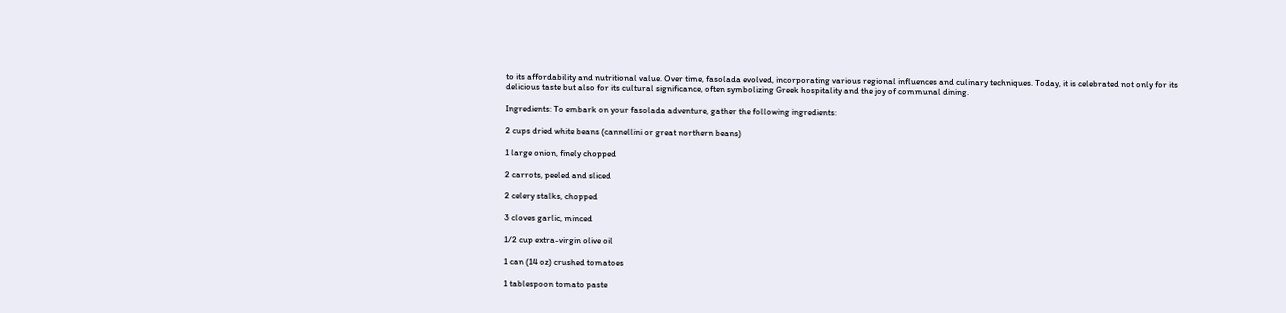to its affordability and nutritional value. Over time, fasolada evolved, incorporating various regional influences and culinary techniques. Today, it is celebrated not only for its delicious taste but also for its cultural significance, often symbolizing Greek hospitality and the joy of communal dining.

Ingredients: To embark on your fasolada adventure, gather the following ingredients:

2 cups dried white beans (cannellini or great northern beans)

1 large onion, finely chopped

2 carrots, peeled and sliced

2 celery stalks, chopped

3 cloves garlic, minced

1/2 cup extra-virgin olive oil

1 can (14 oz) crushed tomatoes

1 tablespoon tomato paste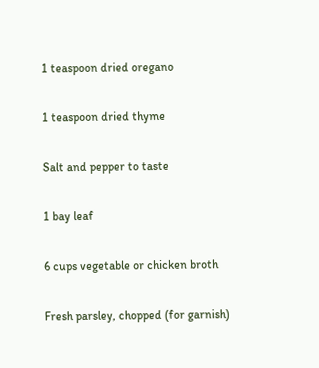1 teaspoon dried oregano

1 teaspoon dried thyme

Salt and pepper to taste

1 bay leaf

6 cups vegetable or chicken broth

Fresh parsley, chopped (for garnish)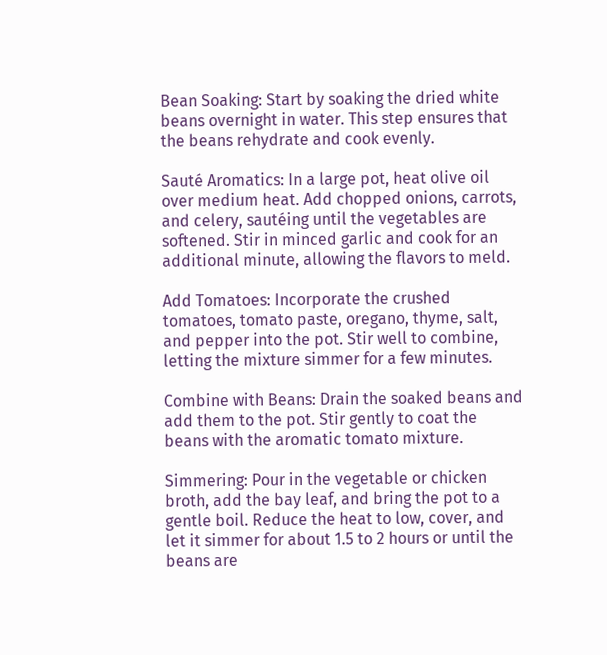Bean Soaking: Start by soaking the dried white beans overnight in water. This step ensures that the beans rehydrate and cook evenly.

Sauté Aromatics: In a large pot, heat olive oil over medium heat. Add chopped onions, carrots, and celery, sautéing until the vegetables are softened. Stir in minced garlic and cook for an additional minute, allowing the flavors to meld.

Add Tomatoes: Incorporate the crushed tomatoes, tomato paste, oregano, thyme, salt, and pepper into the pot. Stir well to combine, letting the mixture simmer for a few minutes.

Combine with Beans: Drain the soaked beans and add them to the pot. Stir gently to coat the beans with the aromatic tomato mixture.

Simmering: Pour in the vegetable or chicken broth, add the bay leaf, and bring the pot to a gentle boil. Reduce the heat to low, cover, and let it simmer for about 1.5 to 2 hours or until the beans are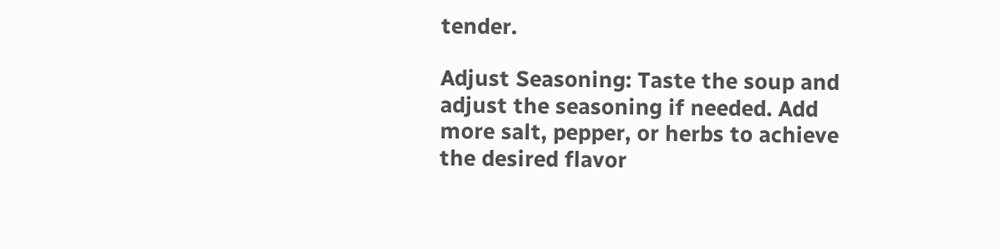tender.

Adjust Seasoning: Taste the soup and adjust the seasoning if needed. Add more salt, pepper, or herbs to achieve the desired flavor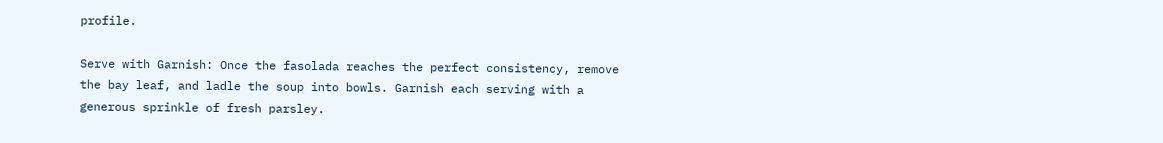profile.

Serve with Garnish: Once the fasolada reaches the perfect consistency, remove the bay leaf, and ladle the soup into bowls. Garnish each serving with a generous sprinkle of fresh parsley.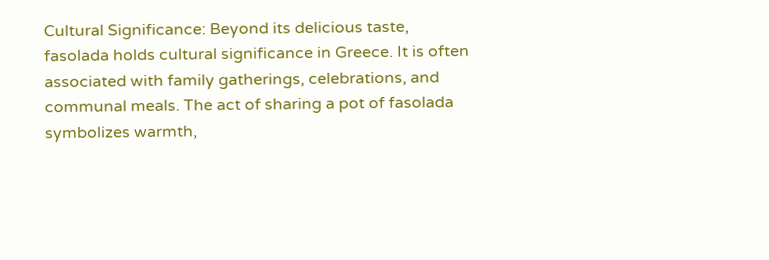Cultural Significance: Beyond its delicious taste, fasolada holds cultural significance in Greece. It is often associated with family gatherings, celebrations, and communal meals. The act of sharing a pot of fasolada symbolizes warmth,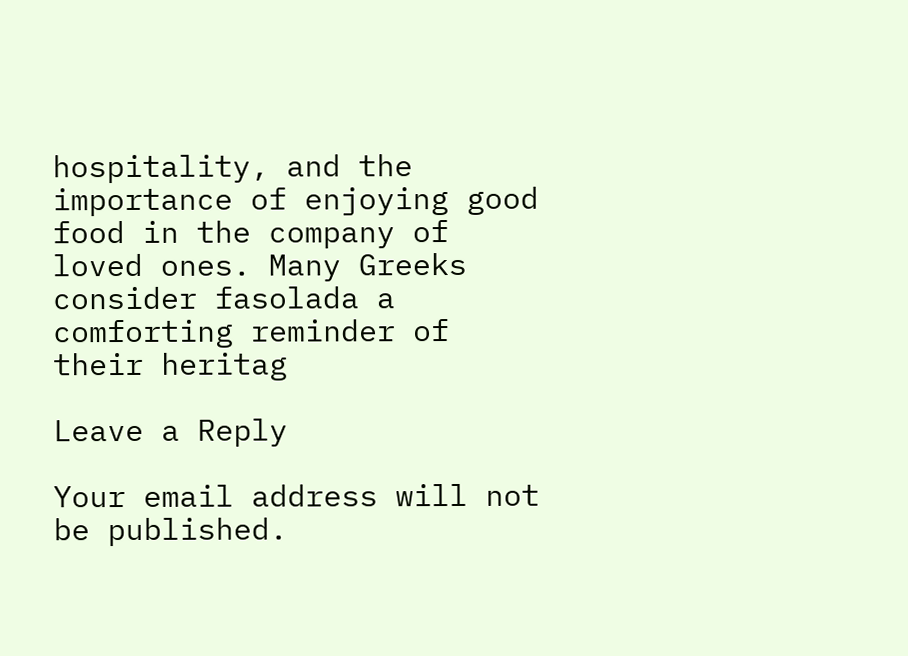hospitality, and the importance of enjoying good food in the company of loved ones. Many Greeks consider fasolada a comforting reminder of their heritag

Leave a Reply

Your email address will not be published.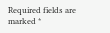Required fields are marked *